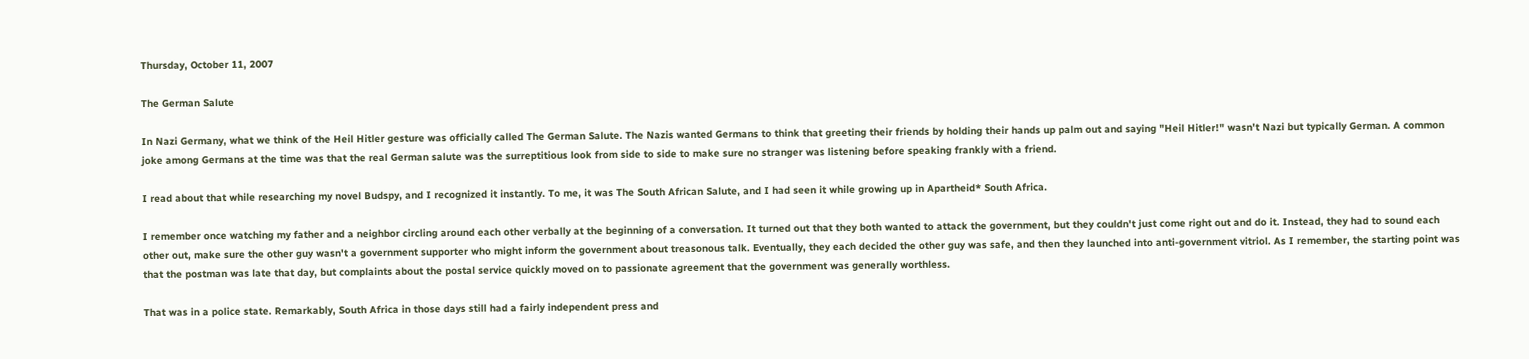Thursday, October 11, 2007

The German Salute

In Nazi Germany, what we think of the Heil Hitler gesture was officially called The German Salute. The Nazis wanted Germans to think that greeting their friends by holding their hands up palm out and saying "Heil Hitler!" wasn't Nazi but typically German. A common joke among Germans at the time was that the real German salute was the surreptitious look from side to side to make sure no stranger was listening before speaking frankly with a friend.

I read about that while researching my novel Budspy, and I recognized it instantly. To me, it was The South African Salute, and I had seen it while growing up in Apartheid* South Africa.

I remember once watching my father and a neighbor circling around each other verbally at the beginning of a conversation. It turned out that they both wanted to attack the government, but they couldn't just come right out and do it. Instead, they had to sound each other out, make sure the other guy wasn't a government supporter who might inform the government about treasonous talk. Eventually, they each decided the other guy was safe, and then they launched into anti-government vitriol. As I remember, the starting point was that the postman was late that day, but complaints about the postal service quickly moved on to passionate agreement that the government was generally worthless.

That was in a police state. Remarkably, South Africa in those days still had a fairly independent press and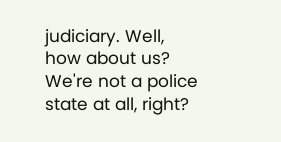judiciary. Well, how about us? We're not a police state at all, right?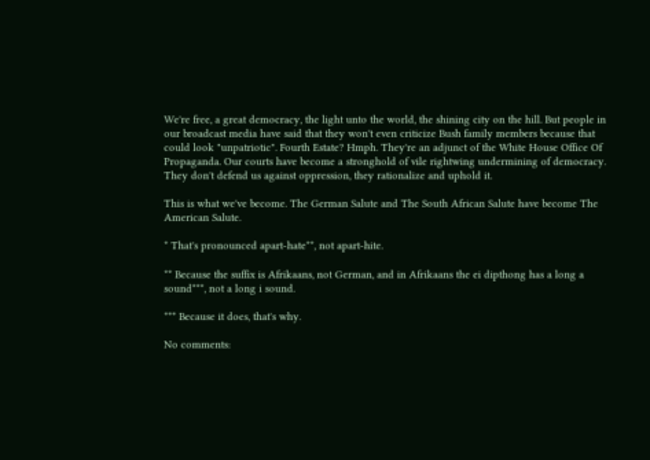We're free, a great democracy, the light unto the world, the shining city on the hill. But people in our broadcast media have said that they won't even criticize Bush family members because that could look "unpatriotic". Fourth Estate? Hmph. They're an adjunct of the White House Office Of Propaganda. Our courts have become a stronghold of vile rightwing undermining of democracy. They don't defend us against oppression, they rationalize and uphold it.

This is what we've become. The German Salute and The South African Salute have become The American Salute.

* That's pronounced apart-hate**, not apart-hite.

** Because the suffix is Afrikaans, not German, and in Afrikaans the ei dipthong has a long a sound***, not a long i sound.

*** Because it does, that's why.

No comments: